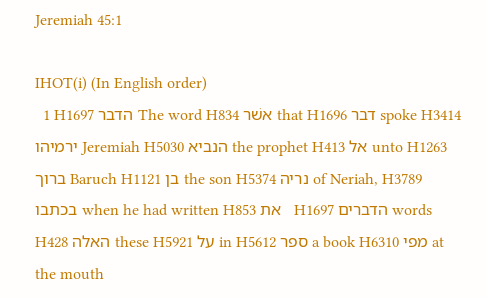Jeremiah 45:1

IHOT(i) (In English order)
  1 H1697 הדבר The word H834 אשׁר that H1696 דבר spoke H3414 ירמיהו Jeremiah H5030 הנביא the prophet H413 אל unto H1263 ברוך Baruch H1121 בן the son H5374 נריה of Neriah, H3789 בכתבו when he had written H853 את   H1697 הדברים words H428 האלה these H5921 על in H5612 ספר a book H6310 מפי at the mouth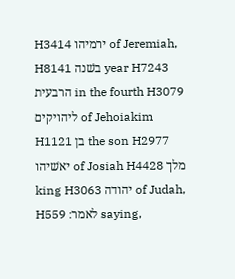H3414 ירמיהו of Jeremiah, H8141 בשׁנה year H7243 הרבעית in the fourth H3079 ליהויקים of Jehoiakim H1121 בן the son H2977 יאשׁיהו of Josiah H4428 מלך king H3063 יהודה of Judah, H559 לאמר׃ saying,